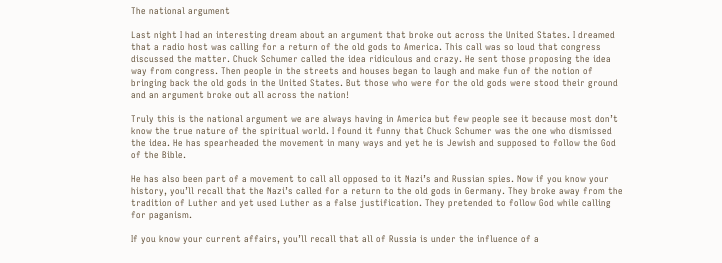The national argument

Last night I had an interesting dream about an argument that broke out across the United States. I dreamed that a radio host was calling for a return of the old gods to America. This call was so loud that congress discussed the matter. Chuck Schumer called the idea ridiculous and crazy. He sent those proposing the idea way from congress. Then people in the streets and houses began to laugh and make fun of the notion of bringing back the old gods in the United States. But those who were for the old gods were stood their ground and an argument broke out all across the nation!

Truly this is the national argument we are always having in America but few people see it because most don’t know the true nature of the spiritual world. I found it funny that Chuck Schumer was the one who dismissed the idea. He has spearheaded the movement in many ways and yet he is Jewish and supposed to follow the God of the Bible.

He has also been part of a movement to call all opposed to it Nazi’s and Russian spies. Now if you know your history, you’ll recall that the Nazi’s called for a return to the old gods in Germany. They broke away from the tradition of Luther and yet used Luther as a false justification. They pretended to follow God while calling for paganism.

If you know your current affairs, you’ll recall that all of Russia is under the influence of a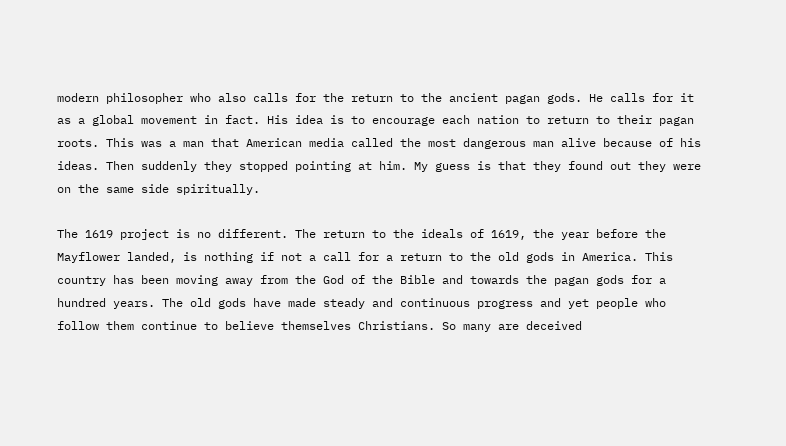modern philosopher who also calls for the return to the ancient pagan gods. He calls for it as a global movement in fact. His idea is to encourage each nation to return to their pagan roots. This was a man that American media called the most dangerous man alive because of his ideas. Then suddenly they stopped pointing at him. My guess is that they found out they were on the same side spiritually.

The 1619 project is no different. The return to the ideals of 1619, the year before the Mayflower landed, is nothing if not a call for a return to the old gods in America. This country has been moving away from the God of the Bible and towards the pagan gods for a hundred years. The old gods have made steady and continuous progress and yet people who follow them continue to believe themselves Christians. So many are deceived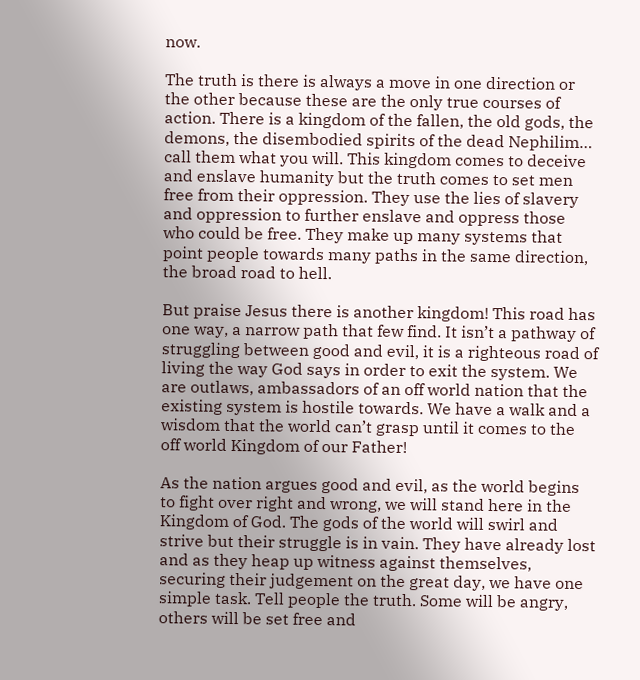now.

The truth is there is always a move in one direction or the other because these are the only true courses of action. There is a kingdom of the fallen, the old gods, the demons, the disembodied spirits of the dead Nephilim… call them what you will. This kingdom comes to deceive and enslave humanity but the truth comes to set men free from their oppression. They use the lies of slavery and oppression to further enslave and oppress those who could be free. They make up many systems that point people towards many paths in the same direction, the broad road to hell.

But praise Jesus there is another kingdom! This road has one way, a narrow path that few find. It isn’t a pathway of struggling between good and evil, it is a righteous road of living the way God says in order to exit the system. We are outlaws, ambassadors of an off world nation that the existing system is hostile towards. We have a walk and a wisdom that the world can’t grasp until it comes to the off world Kingdom of our Father!

As the nation argues good and evil, as the world begins to fight over right and wrong, we will stand here in the Kingdom of God. The gods of the world will swirl and strive but their struggle is in vain. They have already lost and as they heap up witness against themselves, securing their judgement on the great day, we have one simple task. Tell people the truth. Some will be angry, others will be set free and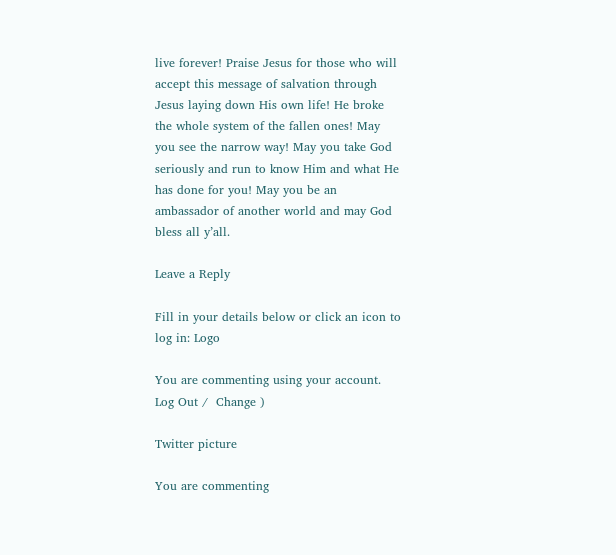live forever! Praise Jesus for those who will accept this message of salvation through Jesus laying down His own life! He broke the whole system of the fallen ones! May you see the narrow way! May you take God seriously and run to know Him and what He has done for you! May you be an ambassador of another world and may God bless all y’all.

Leave a Reply

Fill in your details below or click an icon to log in: Logo

You are commenting using your account. Log Out /  Change )

Twitter picture

You are commenting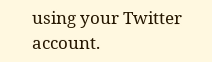using your Twitter account.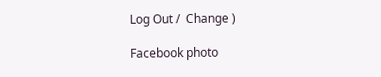Log Out /  Change )

Facebook photo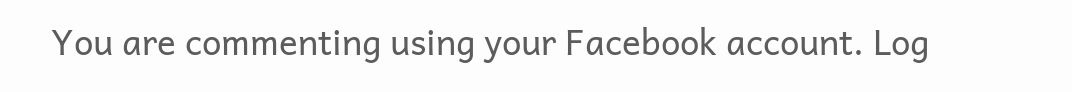You are commenting using your Facebook account. Log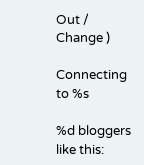Out /  Change )

Connecting to %s

%d bloggers like this: